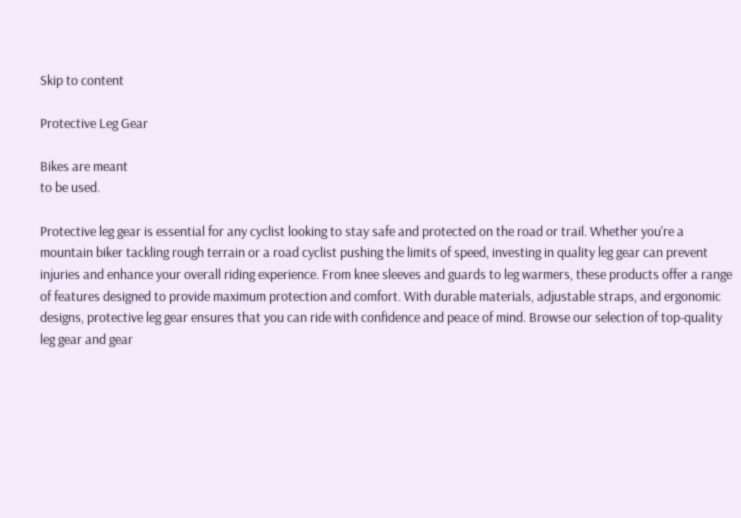Skip to content

Protective Leg Gear

Bikes are meant
to be used.

Protective leg gear is essential for any cyclist looking to stay safe and protected on the road or trail. Whether you're a mountain biker tackling rough terrain or a road cyclist pushing the limits of speed, investing in quality leg gear can prevent injuries and enhance your overall riding experience. From knee sleeves and guards to leg warmers, these products offer a range of features designed to provide maximum protection and comfort. With durable materials, adjustable straps, and ergonomic designs, protective leg gear ensures that you can ride with confidence and peace of mind. Browse our selection of top-quality leg gear and gear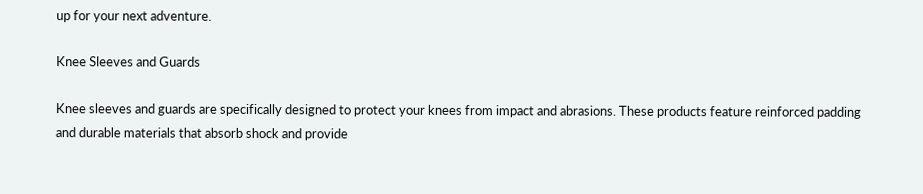up for your next adventure.

Knee Sleeves and Guards

Knee sleeves and guards are specifically designed to protect your knees from impact and abrasions. These products feature reinforced padding and durable materials that absorb shock and provide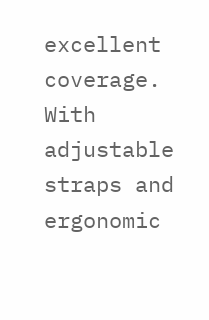excellent coverage. With adjustable straps and ergonomic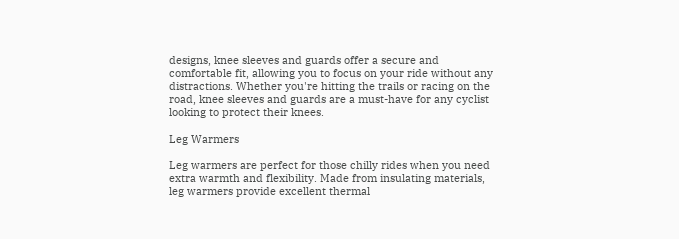designs, knee sleeves and guards offer a secure and comfortable fit, allowing you to focus on your ride without any distractions. Whether you're hitting the trails or racing on the road, knee sleeves and guards are a must-have for any cyclist looking to protect their knees.

Leg Warmers

Leg warmers are perfect for those chilly rides when you need extra warmth and flexibility. Made from insulating materials, leg warmers provide excellent thermal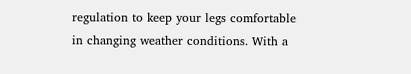regulation to keep your legs comfortable in changing weather conditions. With a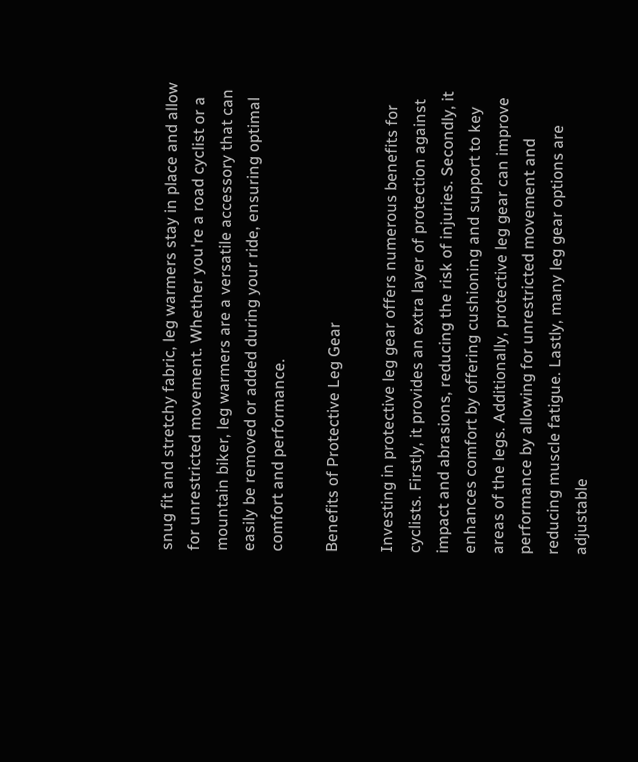snug fit and stretchy fabric, leg warmers stay in place and allow for unrestricted movement. Whether you're a road cyclist or a mountain biker, leg warmers are a versatile accessory that can easily be removed or added during your ride, ensuring optimal comfort and performance.

Benefits of Protective Leg Gear

Investing in protective leg gear offers numerous benefits for cyclists. Firstly, it provides an extra layer of protection against impact and abrasions, reducing the risk of injuries. Secondly, it enhances comfort by offering cushioning and support to key areas of the legs. Additionally, protective leg gear can improve performance by allowing for unrestricted movement and reducing muscle fatigue. Lastly, many leg gear options are adjustable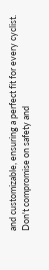and customizable, ensuring a perfect fit for every cyclist. Don't compromise on safety and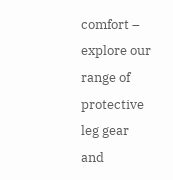comfort – explore our range of protective leg gear and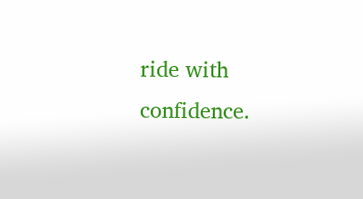ride with confidence.